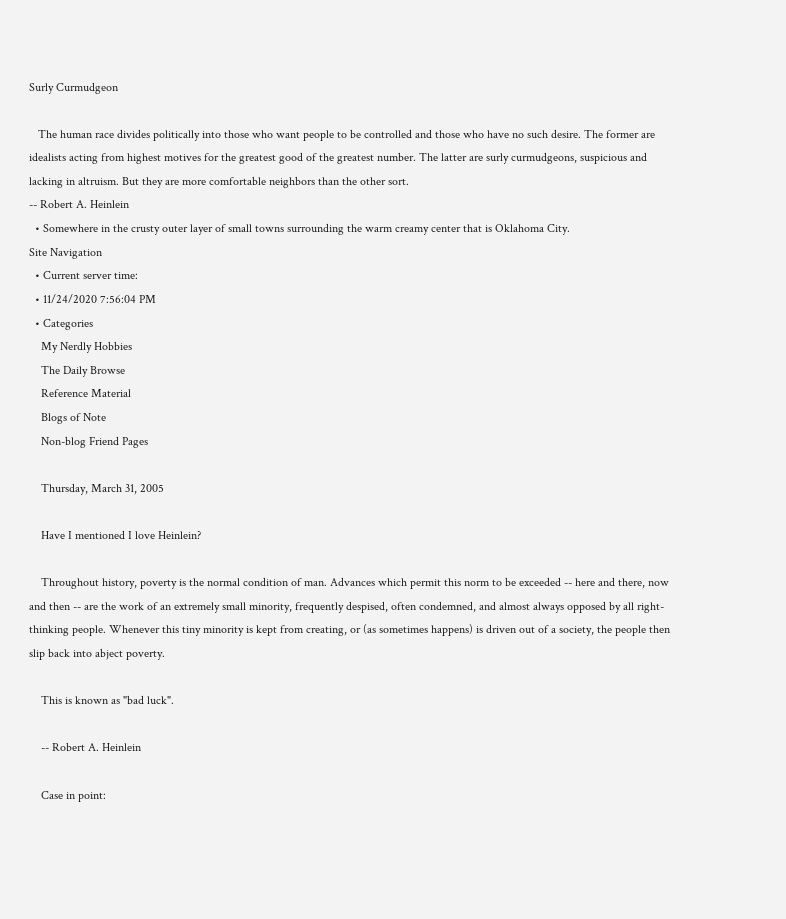Surly Curmudgeon

   The human race divides politically into those who want people to be controlled and those who have no such desire. The former are idealists acting from highest motives for the greatest good of the greatest number. The latter are surly curmudgeons, suspicious and lacking in altruism. But they are more comfortable neighbors than the other sort.
-- Robert A. Heinlein
  • Somewhere in the crusty outer layer of small towns surrounding the warm creamy center that is Oklahoma City.
Site Navigation
  • Current server time:
  • 11/24/2020 7:56:04 PM
  • Categories
    My Nerdly Hobbies
    The Daily Browse
    Reference Material
    Blogs of Note
    Non-blog Friend Pages

    Thursday, March 31, 2005

    Have I mentioned I love Heinlein?

    Throughout history, poverty is the normal condition of man. Advances which permit this norm to be exceeded -- here and there, now and then -- are the work of an extremely small minority, frequently despised, often condemned, and almost always opposed by all right-thinking people. Whenever this tiny minority is kept from creating, or (as sometimes happens) is driven out of a society, the people then slip back into abject poverty.

    This is known as "bad luck".

    -- Robert A. Heinlein

    Case in point: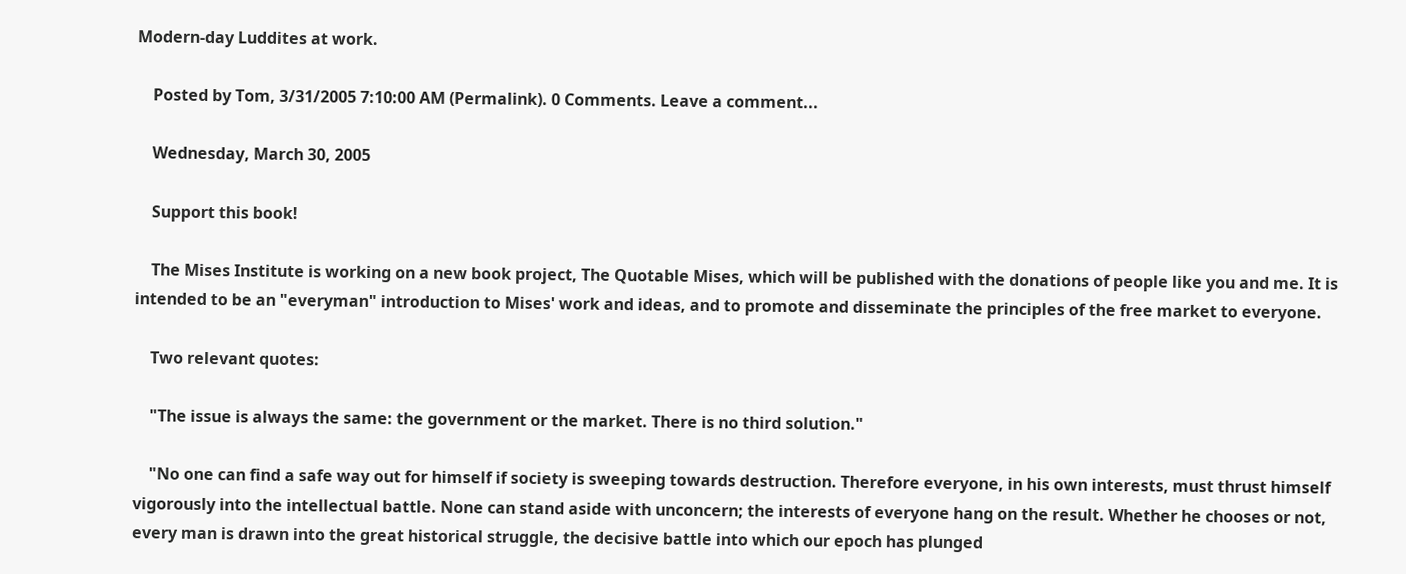Modern-day Luddites at work.

    Posted by Tom, 3/31/2005 7:10:00 AM (Permalink). 0 Comments. Leave a comment...

    Wednesday, March 30, 2005

    Support this book!

    The Mises Institute is working on a new book project, The Quotable Mises, which will be published with the donations of people like you and me. It is intended to be an "everyman" introduction to Mises' work and ideas, and to promote and disseminate the principles of the free market to everyone.

    Two relevant quotes:

    "The issue is always the same: the government or the market. There is no third solution."

    "No one can find a safe way out for himself if society is sweeping towards destruction. Therefore everyone, in his own interests, must thrust himself vigorously into the intellectual battle. None can stand aside with unconcern; the interests of everyone hang on the result. Whether he chooses or not, every man is drawn into the great historical struggle, the decisive battle into which our epoch has plunged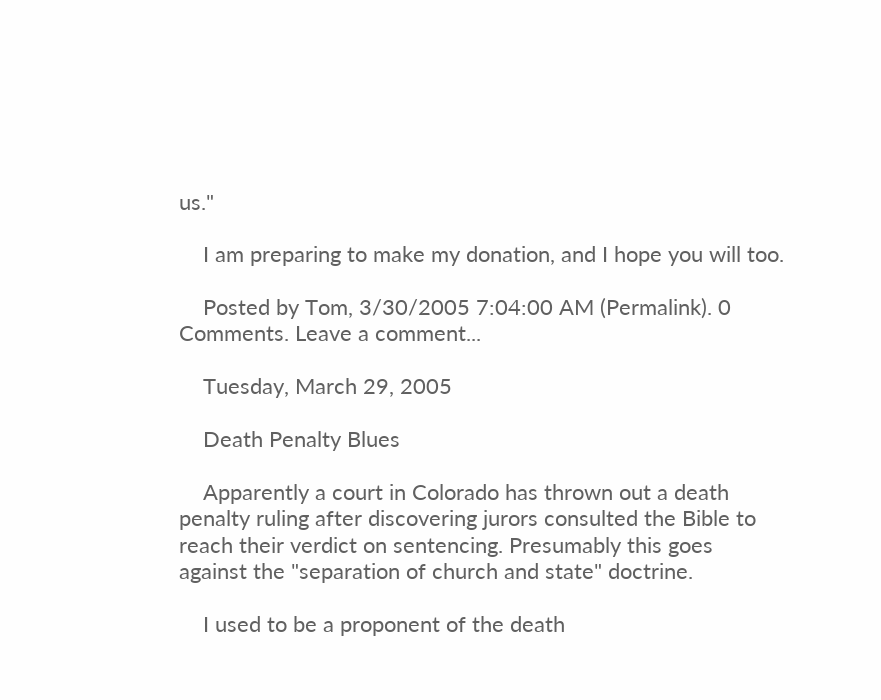us."

    I am preparing to make my donation, and I hope you will too.

    Posted by Tom, 3/30/2005 7:04:00 AM (Permalink). 0 Comments. Leave a comment...

    Tuesday, March 29, 2005

    Death Penalty Blues

    Apparently a court in Colorado has thrown out a death penalty ruling after discovering jurors consulted the Bible to reach their verdict on sentencing. Presumably this goes against the "separation of church and state" doctrine.

    I used to be a proponent of the death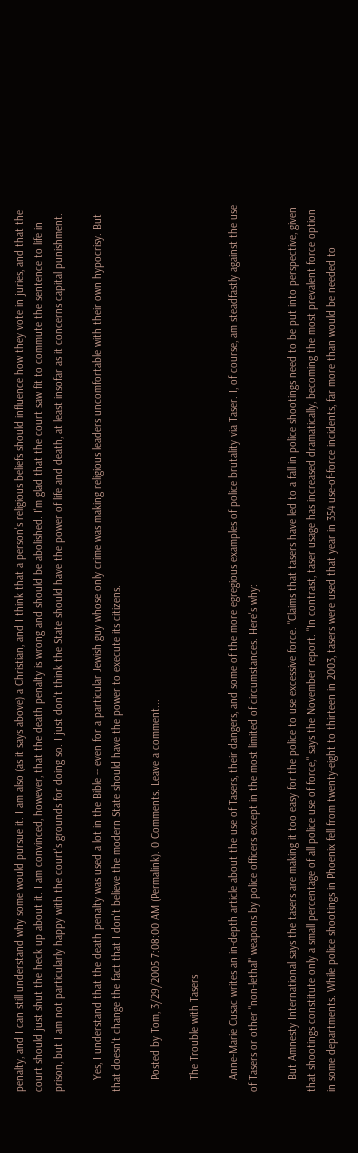penalty, and I can still understand why some would pursue it. I am also (as it says above) a Christian, and I think that a person's religious beliefs should influence how they vote in juries, and that the court should just shut the heck up about it. I am convinced, however, that the death penalty is wrong and should be abolished. I'm glad that the court saw fit to commute the sentence to life in prison, but I am not particularly happy with the court's grounds for doing so. I just don't think the State should have the power of life and death, at least insofar as it concerns capital punishment.

    Yes, I understand that the death penalty was used a lot in the Bible -- even for a particular Jewish guy whose only crime was making religious leaders uncomfortable with their own hypocrisy. But that doesn't change the fact that I don't believe the modern State should have the power to execute its citizens.

    Posted by Tom, 3/29/2005 7:08:00 AM (Permalink). 0 Comments. Leave a comment...

    The Trouble with Tasers

    Anne-Marie Cusac writes an in-depth article about the use of Tasers, their dangers, and some of the more egregious examples of police brutality via Taser. I, of course, am steadfastly against the use of Tasers or other "non-lethal" weapons by police officers except in the most limited of circumstances. Here's why:

    But Amnesty International says the tasers are making it too easy for the police to use excessive force. "Claims that tasers have led to a fall in police shootings need to be put into perspective, given that shootings constitute only a small percentage of all police use of force," says the November report. "In contrast, taser usage has increased dramatically, becoming the most prevalent force option in some departments. While police shootings in Phoenix fell from twenty-eight to thirteen in 2003, tasers were used that year in 354 use-of-force incidents, far more than would be needed to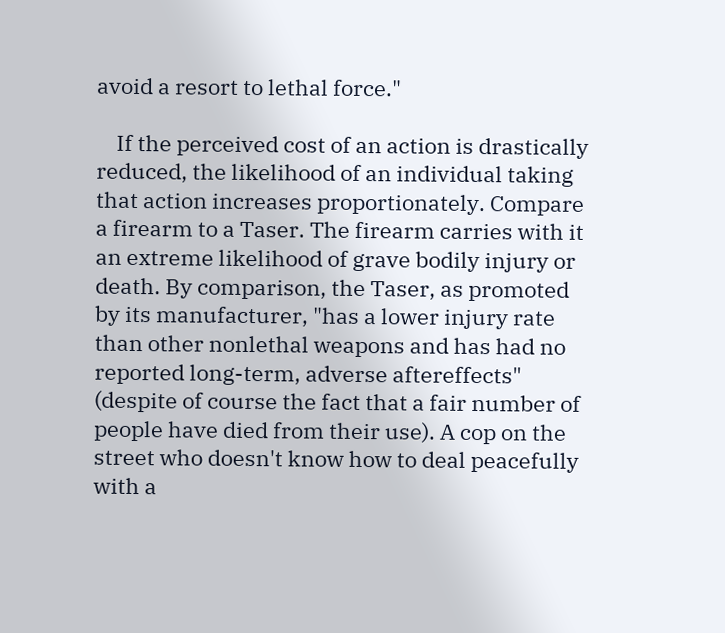avoid a resort to lethal force."

    If the perceived cost of an action is drastically reduced, the likelihood of an individual taking that action increases proportionately. Compare a firearm to a Taser. The firearm carries with it an extreme likelihood of grave bodily injury or death. By comparison, the Taser, as promoted by its manufacturer, "has a lower injury rate than other nonlethal weapons and has had no reported long-term, adverse aftereffects" (despite of course the fact that a fair number of people have died from their use). A cop on the street who doesn't know how to deal peacefully with a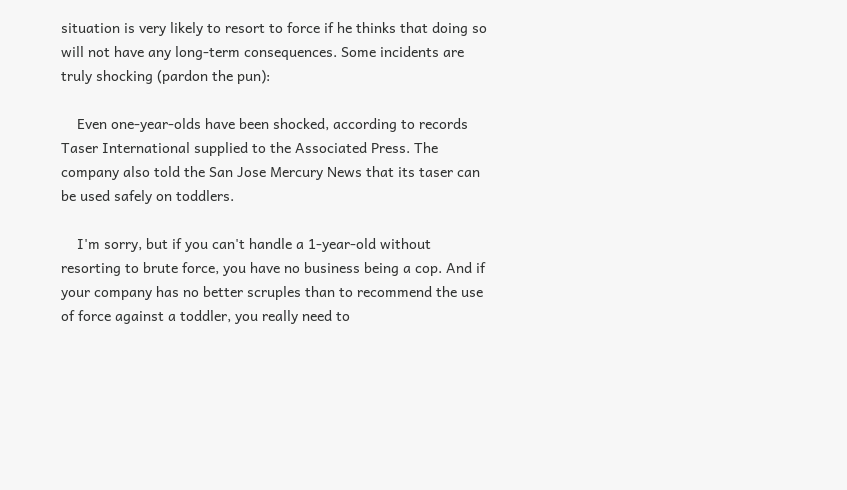situation is very likely to resort to force if he thinks that doing so will not have any long-term consequences. Some incidents are truly shocking (pardon the pun):

    Even one-year-olds have been shocked, according to records Taser International supplied to the Associated Press. The company also told the San Jose Mercury News that its taser can be used safely on toddlers.

    I'm sorry, but if you can't handle a 1-year-old without resorting to brute force, you have no business being a cop. And if your company has no better scruples than to recommend the use of force against a toddler, you really need to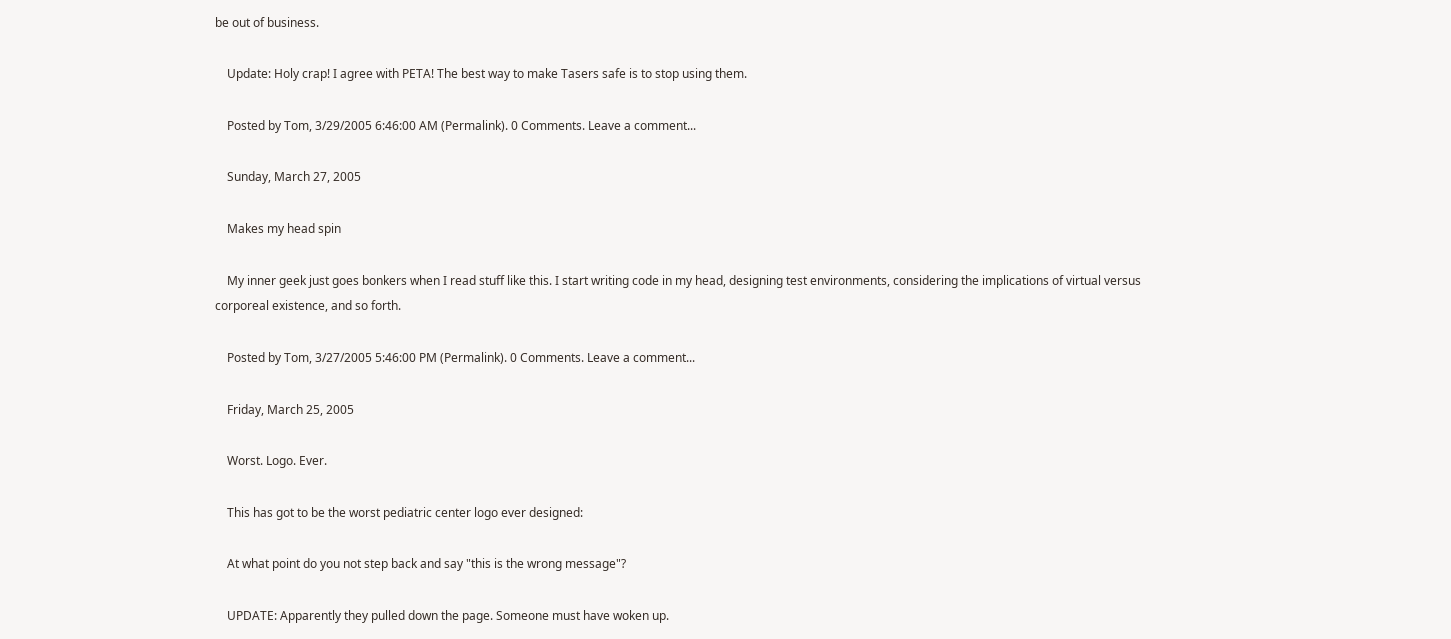be out of business.

    Update: Holy crap! I agree with PETA! The best way to make Tasers safe is to stop using them.

    Posted by Tom, 3/29/2005 6:46:00 AM (Permalink). 0 Comments. Leave a comment...

    Sunday, March 27, 2005

    Makes my head spin

    My inner geek just goes bonkers when I read stuff like this. I start writing code in my head, designing test environments, considering the implications of virtual versus corporeal existence, and so forth.

    Posted by Tom, 3/27/2005 5:46:00 PM (Permalink). 0 Comments. Leave a comment...

    Friday, March 25, 2005

    Worst. Logo. Ever.

    This has got to be the worst pediatric center logo ever designed:

    At what point do you not step back and say "this is the wrong message"?

    UPDATE: Apparently they pulled down the page. Someone must have woken up.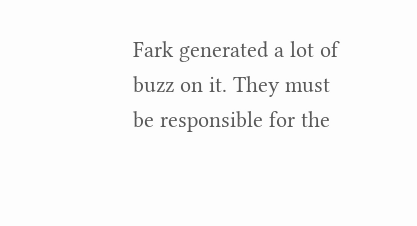Fark generated a lot of buzz on it. They must be responsible for the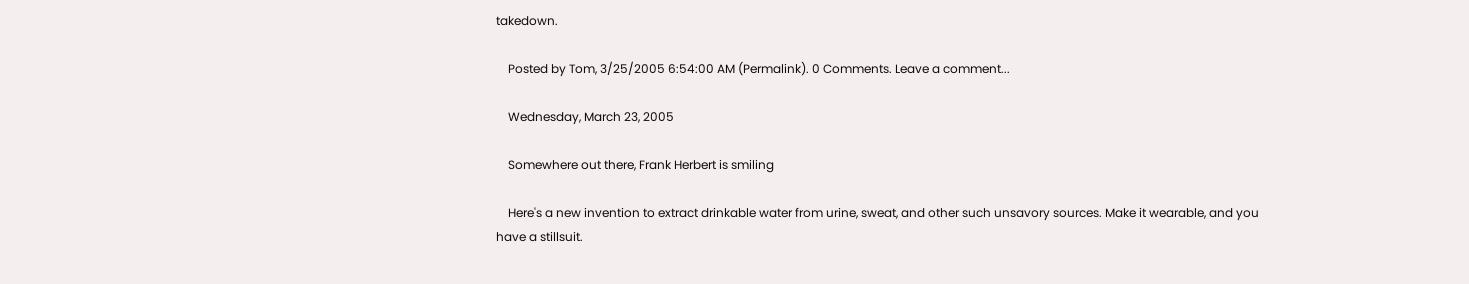takedown.

    Posted by Tom, 3/25/2005 6:54:00 AM (Permalink). 0 Comments. Leave a comment...

    Wednesday, March 23, 2005

    Somewhere out there, Frank Herbert is smiling

    Here's a new invention to extract drinkable water from urine, sweat, and other such unsavory sources. Make it wearable, and you have a stillsuit.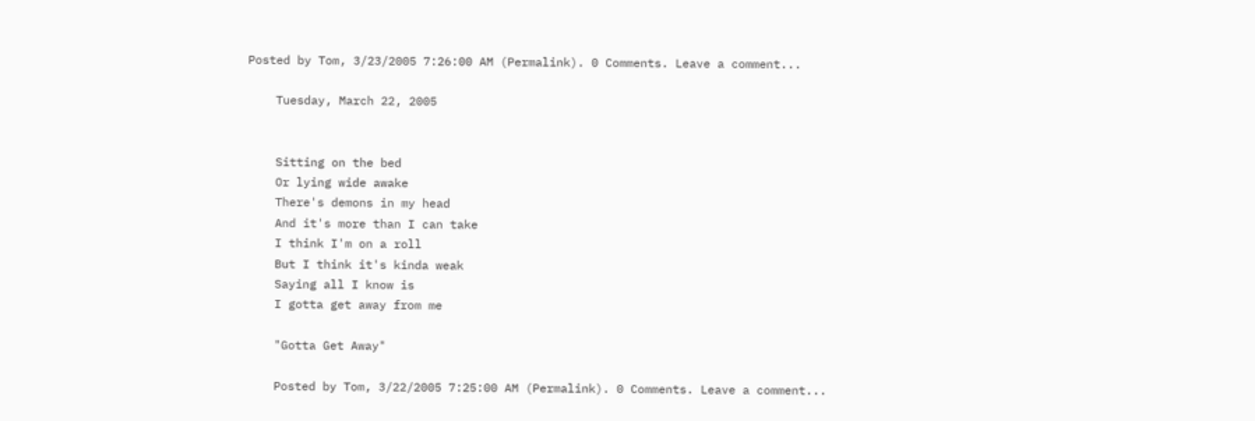Posted by Tom, 3/23/2005 7:26:00 AM (Permalink). 0 Comments. Leave a comment...

    Tuesday, March 22, 2005


    Sitting on the bed
    Or lying wide awake
    There's demons in my head
    And it's more than I can take
    I think I'm on a roll
    But I think it's kinda weak
    Saying all I know is
    I gotta get away from me

    "Gotta Get Away"

    Posted by Tom, 3/22/2005 7:25:00 AM (Permalink). 0 Comments. Leave a comment...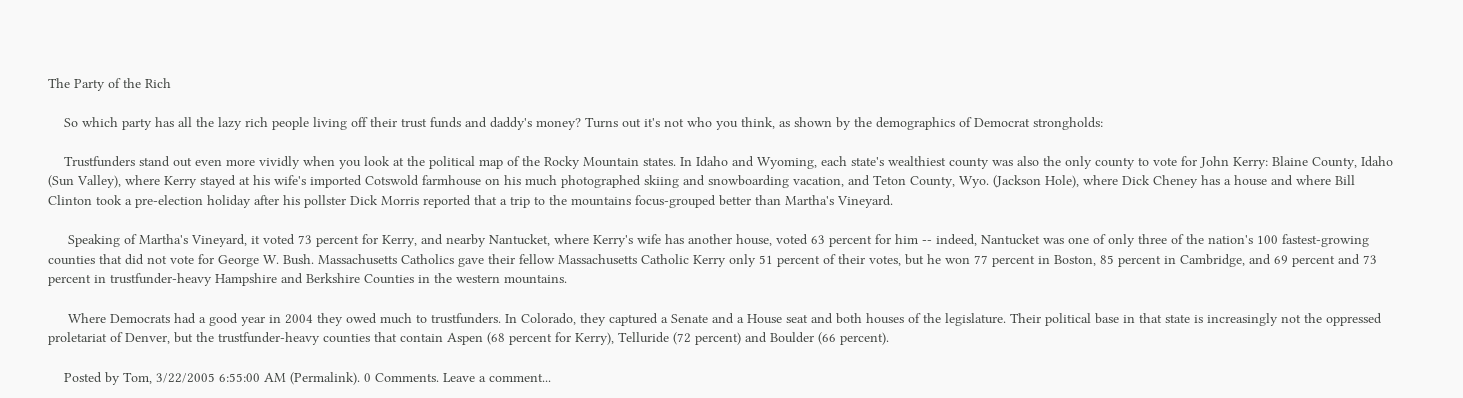The Party of the Rich

    So which party has all the lazy rich people living off their trust funds and daddy's money? Turns out it's not who you think, as shown by the demographics of Democrat strongholds:

    Trustfunders stand out even more vividly when you look at the political map of the Rocky Mountain states. In Idaho and Wyoming, each state's wealthiest county was also the only county to vote for John Kerry: Blaine County, Idaho (Sun Valley), where Kerry stayed at his wife's imported Cotswold farmhouse on his much photographed skiing and snowboarding vacation, and Teton County, Wyo. (Jackson Hole), where Dick Cheney has a house and where Bill Clinton took a pre-election holiday after his pollster Dick Morris reported that a trip to the mountains focus-grouped better than Martha's Vineyard.

     Speaking of Martha's Vineyard, it voted 73 percent for Kerry, and nearby Nantucket, where Kerry's wife has another house, voted 63 percent for him -- indeed, Nantucket was one of only three of the nation's 100 fastest-growing counties that did not vote for George W. Bush. Massachusetts Catholics gave their fellow Massachusetts Catholic Kerry only 51 percent of their votes, but he won 77 percent in Boston, 85 percent in Cambridge, and 69 percent and 73 percent in trustfunder-heavy Hampshire and Berkshire Counties in the western mountains.

     Where Democrats had a good year in 2004 they owed much to trustfunders. In Colorado, they captured a Senate and a House seat and both houses of the legislature. Their political base in that state is increasingly not the oppressed proletariat of Denver, but the trustfunder-heavy counties that contain Aspen (68 percent for Kerry), Telluride (72 percent) and Boulder (66 percent).

    Posted by Tom, 3/22/2005 6:55:00 AM (Permalink). 0 Comments. Leave a comment...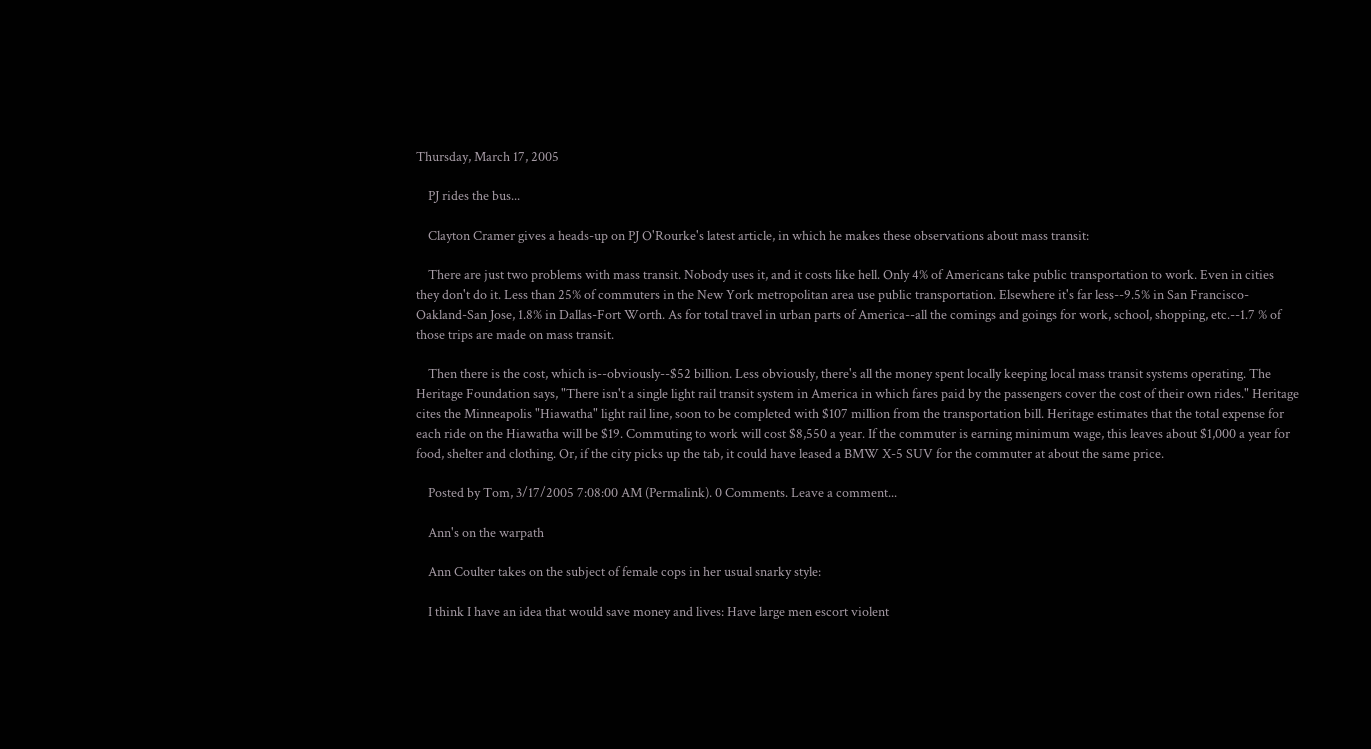Thursday, March 17, 2005

    PJ rides the bus...

    Clayton Cramer gives a heads-up on PJ O'Rourke's latest article, in which he makes these observations about mass transit:

    There are just two problems with mass transit. Nobody uses it, and it costs like hell. Only 4% of Americans take public transportation to work. Even in cities they don't do it. Less than 25% of commuters in the New York metropolitan area use public transportation. Elsewhere it's far less--9.5% in San Francisco-Oakland-San Jose, 1.8% in Dallas-Fort Worth. As for total travel in urban parts of America--all the comings and goings for work, school, shopping, etc.--1.7 % of those trips are made on mass transit.

    Then there is the cost, which is--obviously--$52 billion. Less obviously, there's all the money spent locally keeping local mass transit systems operating. The Heritage Foundation says, "There isn't a single light rail transit system in America in which fares paid by the passengers cover the cost of their own rides." Heritage cites the Minneapolis "Hiawatha" light rail line, soon to be completed with $107 million from the transportation bill. Heritage estimates that the total expense for each ride on the Hiawatha will be $19. Commuting to work will cost $8,550 a year. If the commuter is earning minimum wage, this leaves about $1,000 a year for food, shelter and clothing. Or, if the city picks up the tab, it could have leased a BMW X-5 SUV for the commuter at about the same price.

    Posted by Tom, 3/17/2005 7:08:00 AM (Permalink). 0 Comments. Leave a comment...

    Ann's on the warpath

    Ann Coulter takes on the subject of female cops in her usual snarky style:

    I think I have an idea that would save money and lives: Have large men escort violent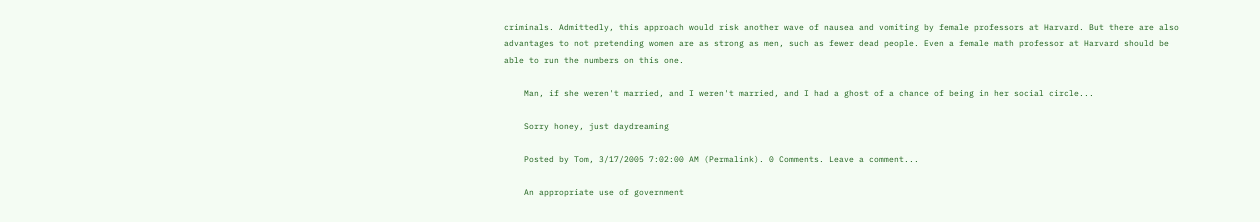criminals. Admittedly, this approach would risk another wave of nausea and vomiting by female professors at Harvard. But there are also advantages to not pretending women are as strong as men, such as fewer dead people. Even a female math professor at Harvard should be able to run the numbers on this one.

    Man, if she weren't married, and I weren't married, and I had a ghost of a chance of being in her social circle...

    Sorry honey, just daydreaming

    Posted by Tom, 3/17/2005 7:02:00 AM (Permalink). 0 Comments. Leave a comment...

    An appropriate use of government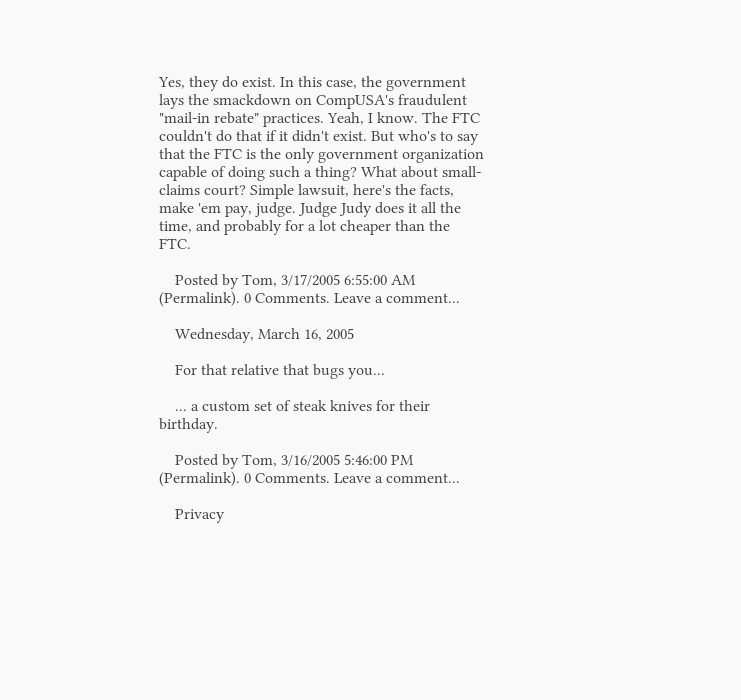Yes, they do exist. In this case, the government lays the smackdown on CompUSA's fraudulent "mail-in rebate" practices. Yeah, I know. The FTC couldn't do that if it didn't exist. But who's to say that the FTC is the only government organization capable of doing such a thing? What about small-claims court? Simple lawsuit, here's the facts, make 'em pay, judge. Judge Judy does it all the time, and probably for a lot cheaper than the FTC.

    Posted by Tom, 3/17/2005 6:55:00 AM (Permalink). 0 Comments. Leave a comment...

    Wednesday, March 16, 2005

    For that relative that bugs you...

    ... a custom set of steak knives for their birthday.

    Posted by Tom, 3/16/2005 5:46:00 PM (Permalink). 0 Comments. Leave a comment...

    Privacy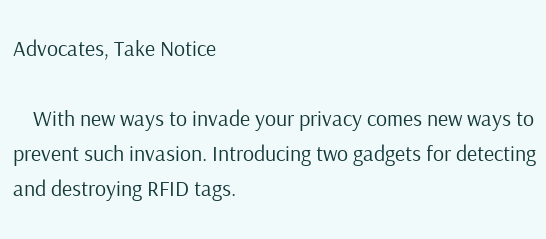Advocates, Take Notice

    With new ways to invade your privacy comes new ways to prevent such invasion. Introducing two gadgets for detecting and destroying RFID tags.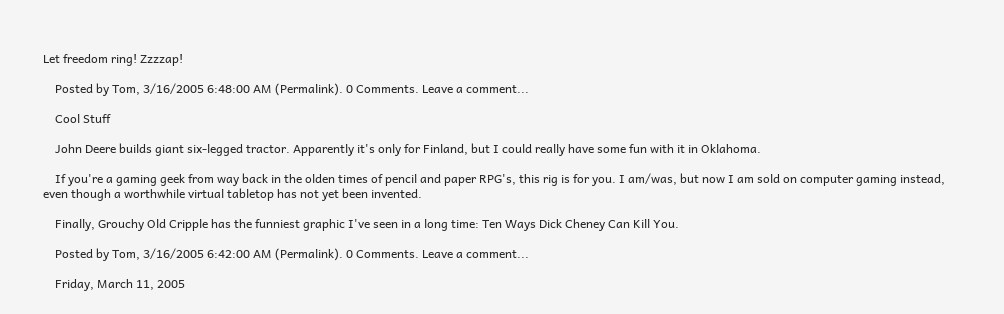Let freedom ring! Zzzzap!

    Posted by Tom, 3/16/2005 6:48:00 AM (Permalink). 0 Comments. Leave a comment...

    Cool Stuff

    John Deere builds giant six-legged tractor. Apparently it's only for Finland, but I could really have some fun with it in Oklahoma.

    If you're a gaming geek from way back in the olden times of pencil and paper RPG's, this rig is for you. I am/was, but now I am sold on computer gaming instead, even though a worthwhile virtual tabletop has not yet been invented.

    Finally, Grouchy Old Cripple has the funniest graphic I've seen in a long time: Ten Ways Dick Cheney Can Kill You.

    Posted by Tom, 3/16/2005 6:42:00 AM (Permalink). 0 Comments. Leave a comment...

    Friday, March 11, 2005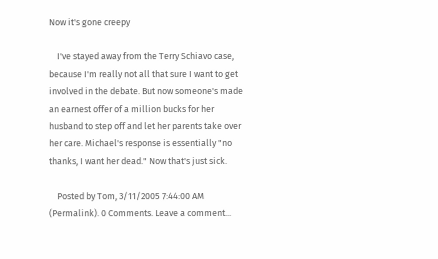Now it's gone creepy

    I've stayed away from the Terry Schiavo case, because I'm really not all that sure I want to get involved in the debate. But now someone's made an earnest offer of a million bucks for her husband to step off and let her parents take over her care. Michael's response is essentially "no thanks, I want her dead." Now that's just sick.

    Posted by Tom, 3/11/2005 7:44:00 AM (Permalink). 0 Comments. Leave a comment...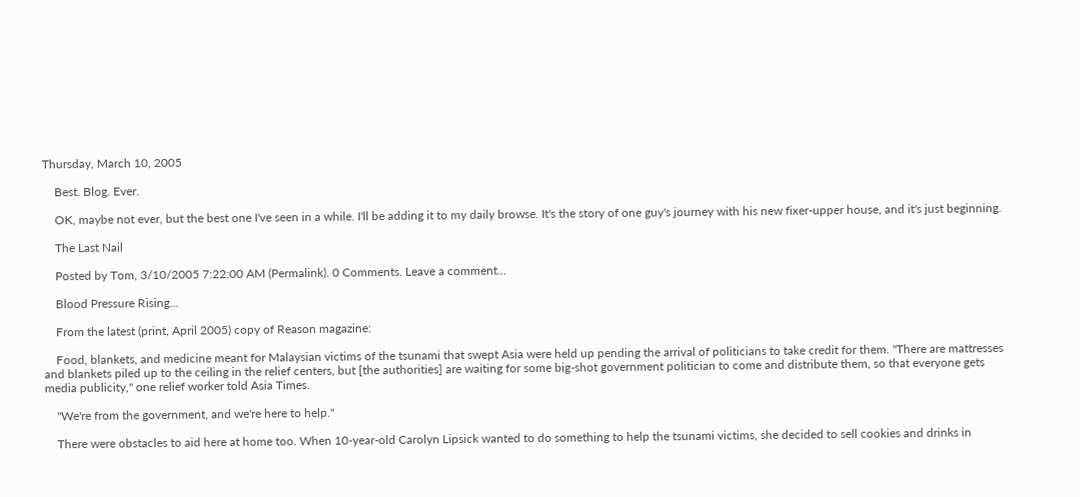Thursday, March 10, 2005

    Best. Blog. Ever.

    OK, maybe not ever, but the best one I've seen in a while. I'll be adding it to my daily browse. It's the story of one guy's journey with his new fixer-upper house, and it's just beginning.

    The Last Nail

    Posted by Tom, 3/10/2005 7:22:00 AM (Permalink). 0 Comments. Leave a comment...

    Blood Pressure Rising...

    From the latest (print, April 2005) copy of Reason magazine:

    Food, blankets, and medicine meant for Malaysian victims of the tsunami that swept Asia were held up pending the arrival of politicians to take credit for them. "There are mattresses and blankets piled up to the ceiling in the relief centers, but [the authorities] are waiting for some big-shot government politician to come and distribute them, so that everyone gets media publicity," one relief worker told Asia Times.

    "We're from the government, and we're here to help."

    There were obstacles to aid here at home too. When 10-year-old Carolyn Lipsick wanted to do something to help the tsunami victims, she decided to sell cookies and drinks in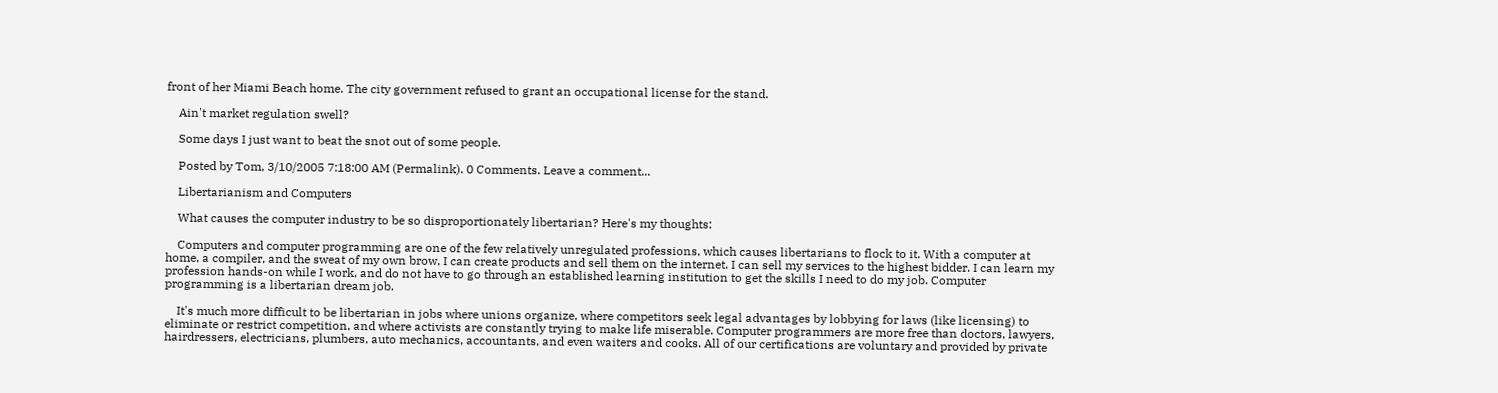front of her Miami Beach home. The city government refused to grant an occupational license for the stand.

    Ain't market regulation swell?

    Some days I just want to beat the snot out of some people.

    Posted by Tom, 3/10/2005 7:18:00 AM (Permalink). 0 Comments. Leave a comment...

    Libertarianism and Computers

    What causes the computer industry to be so disproportionately libertarian? Here's my thoughts:

    Computers and computer programming are one of the few relatively unregulated professions, which causes libertarians to flock to it. With a computer at home, a compiler, and the sweat of my own brow, I can create products and sell them on the internet. I can sell my services to the highest bidder. I can learn my profession hands-on while I work, and do not have to go through an established learning institution to get the skills I need to do my job. Computer programming is a libertarian dream job.

    It's much more difficult to be libertarian in jobs where unions organize, where competitors seek legal advantages by lobbying for laws (like licensing) to eliminate or restrict competition, and where activists are constantly trying to make life miserable. Computer programmers are more free than doctors, lawyers, hairdressers, electricians, plumbers, auto mechanics, accountants, and even waiters and cooks. All of our certifications are voluntary and provided by private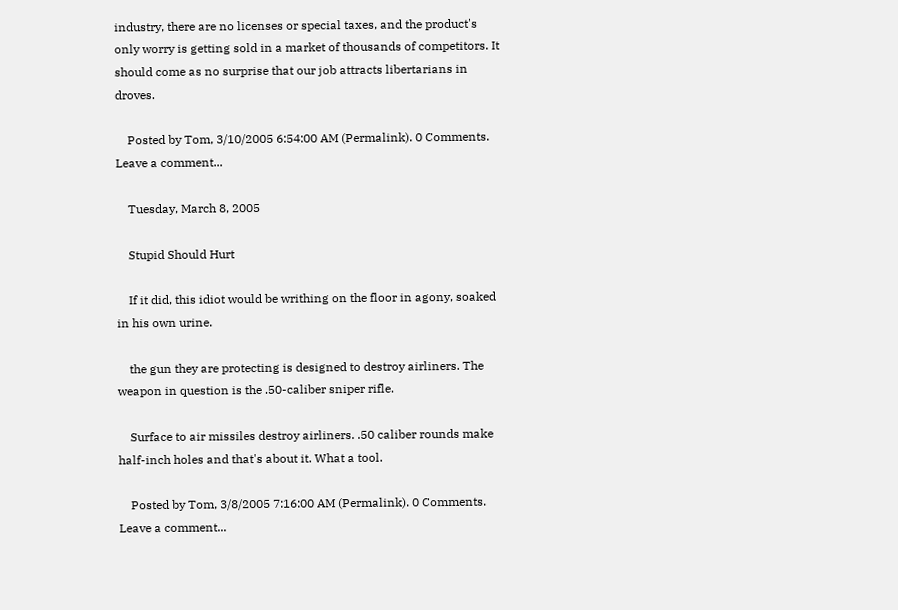industry, there are no licenses or special taxes, and the product's only worry is getting sold in a market of thousands of competitors. It should come as no surprise that our job attracts libertarians in droves.

    Posted by Tom, 3/10/2005 6:54:00 AM (Permalink). 0 Comments. Leave a comment...

    Tuesday, March 8, 2005

    Stupid Should Hurt

    If it did, this idiot would be writhing on the floor in agony, soaked in his own urine.

    the gun they are protecting is designed to destroy airliners. The weapon in question is the .50-caliber sniper rifle.

    Surface to air missiles destroy airliners. .50 caliber rounds make half-inch holes and that's about it. What a tool.

    Posted by Tom, 3/8/2005 7:16:00 AM (Permalink). 0 Comments. Leave a comment...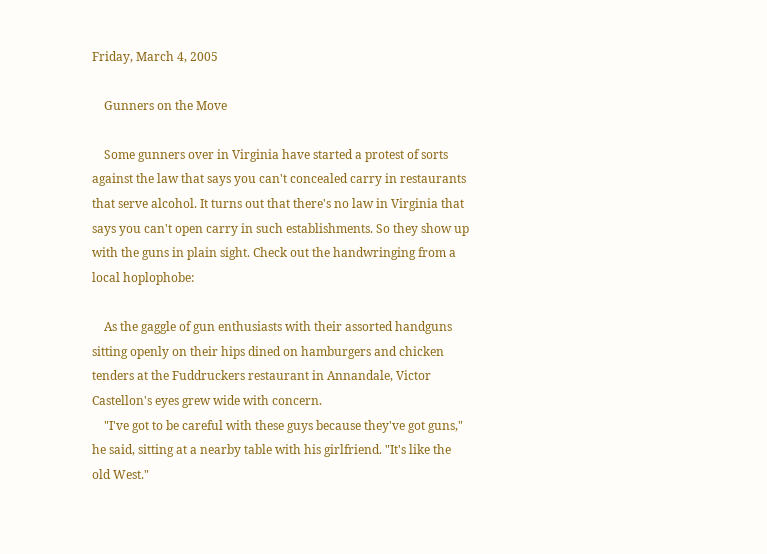Friday, March 4, 2005

    Gunners on the Move

    Some gunners over in Virginia have started a protest of sorts against the law that says you can't concealed carry in restaurants that serve alcohol. It turns out that there's no law in Virginia that says you can't open carry in such establishments. So they show up with the guns in plain sight. Check out the handwringing from a local hoplophobe:

    As the gaggle of gun enthusiasts with their assorted handguns sitting openly on their hips dined on hamburgers and chicken tenders at the Fuddruckers restaurant in Annandale, Victor Castellon's eyes grew wide with concern.
    "I've got to be careful with these guys because they've got guns," he said, sitting at a nearby table with his girlfriend. "It's like the old West."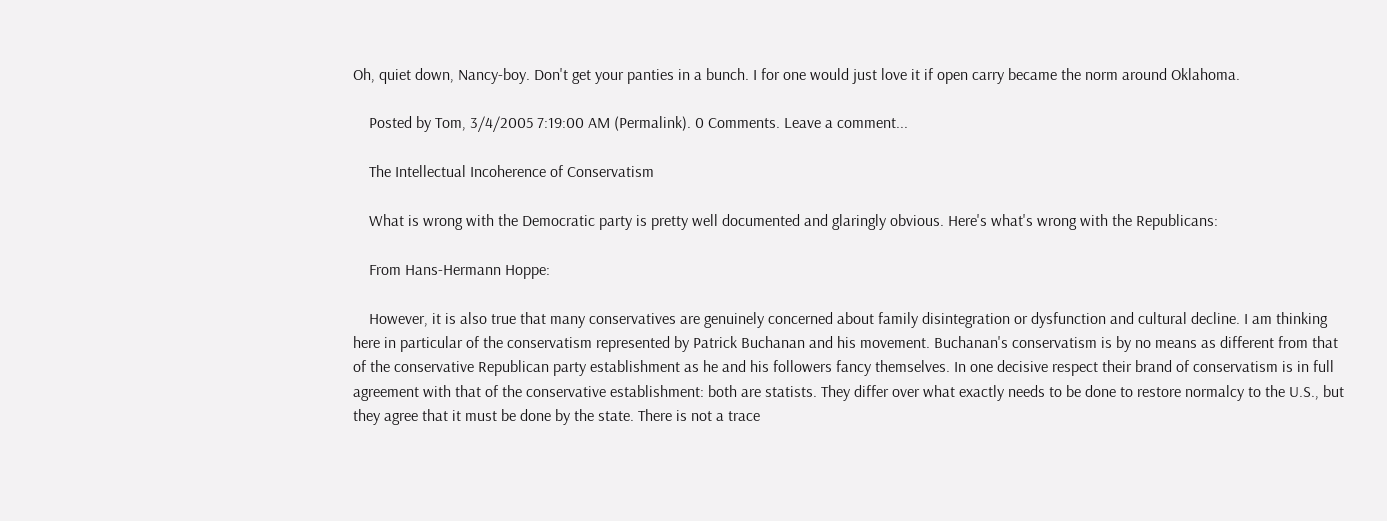Oh, quiet down, Nancy-boy. Don't get your panties in a bunch. I for one would just love it if open carry became the norm around Oklahoma.

    Posted by Tom, 3/4/2005 7:19:00 AM (Permalink). 0 Comments. Leave a comment...

    The Intellectual Incoherence of Conservatism

    What is wrong with the Democratic party is pretty well documented and glaringly obvious. Here's what's wrong with the Republicans:

    From Hans-Hermann Hoppe:

    However, it is also true that many conservatives are genuinely concerned about family disintegration or dysfunction and cultural decline. I am thinking here in particular of the conservatism represented by Patrick Buchanan and his movement. Buchanan's conservatism is by no means as different from that of the conservative Republican party establishment as he and his followers fancy themselves. In one decisive respect their brand of conservatism is in full agreement with that of the conservative establishment: both are statists. They differ over what exactly needs to be done to restore normalcy to the U.S., but they agree that it must be done by the state. There is not a trace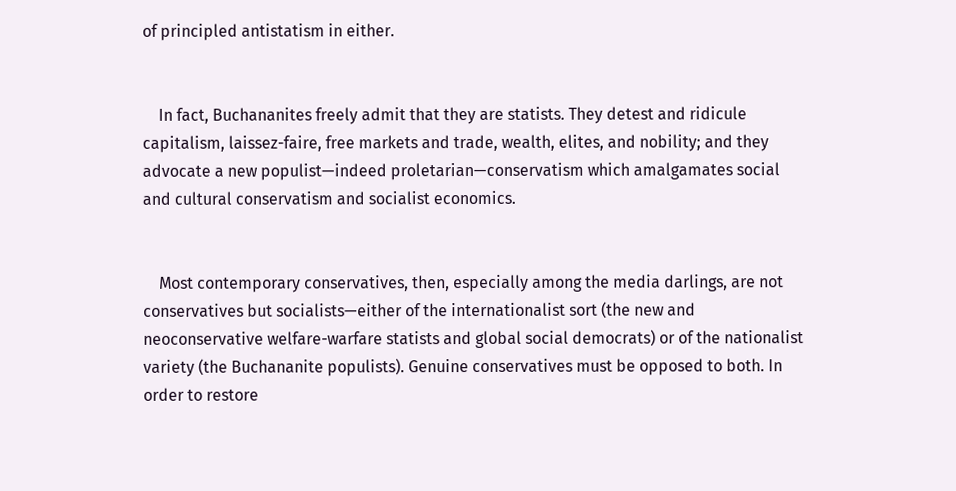of principled antistatism in either.


    In fact, Buchananites freely admit that they are statists. They detest and ridicule capitalism, laissez-faire, free markets and trade, wealth, elites, and nobility; and they advocate a new populist—indeed proletarian—conservatism which amalgamates social and cultural conservatism and socialist economics.


    Most contemporary conservatives, then, especially among the media darlings, are not conservatives but socialists—either of the internationalist sort (the new and neoconservative welfare-warfare statists and global social democrats) or of the nationalist variety (the Buchananite populists). Genuine conservatives must be opposed to both. In order to restore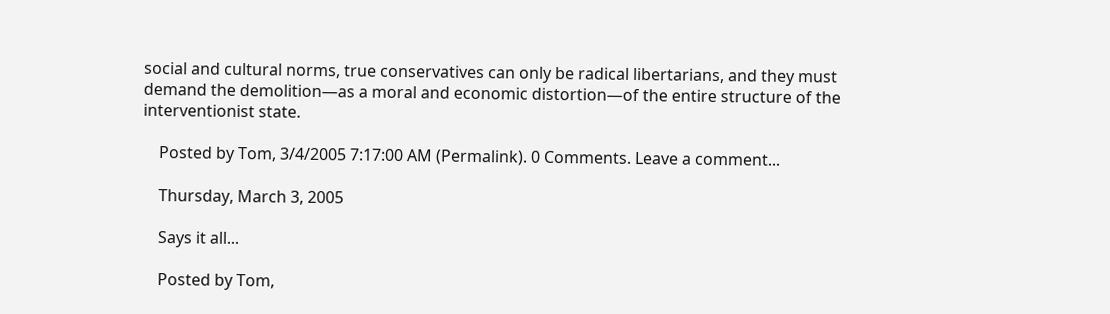social and cultural norms, true conservatives can only be radical libertarians, and they must demand the demolition—as a moral and economic distortion—of the entire structure of the interventionist state.

    Posted by Tom, 3/4/2005 7:17:00 AM (Permalink). 0 Comments. Leave a comment...

    Thursday, March 3, 2005

    Says it all...

    Posted by Tom,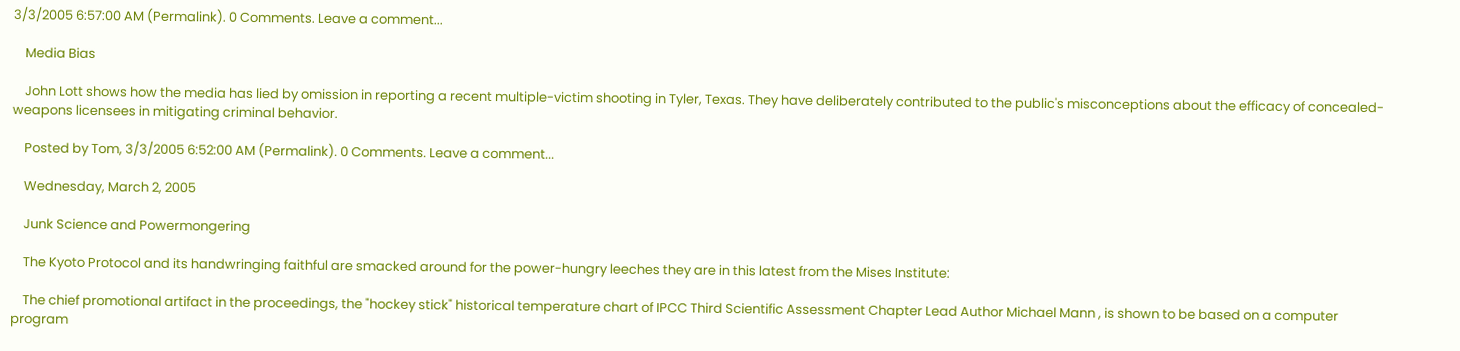3/3/2005 6:57:00 AM (Permalink). 0 Comments. Leave a comment...

    Media Bias

    John Lott shows how the media has lied by omission in reporting a recent multiple-victim shooting in Tyler, Texas. They have deliberately contributed to the public's misconceptions about the efficacy of concealed-weapons licensees in mitigating criminal behavior.

    Posted by Tom, 3/3/2005 6:52:00 AM (Permalink). 0 Comments. Leave a comment...

    Wednesday, March 2, 2005

    Junk Science and Powermongering

    The Kyoto Protocol and its handwringing faithful are smacked around for the power-hungry leeches they are in this latest from the Mises Institute:

    The chief promotional artifact in the proceedings, the "hockey stick" historical temperature chart of IPCC Third Scientific Assessment Chapter Lead Author Michael Mann , is shown to be based on a computer program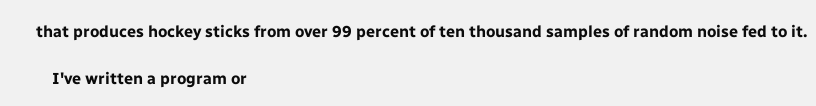that produces hockey sticks from over 99 percent of ten thousand samples of random noise fed to it.

    I've written a program or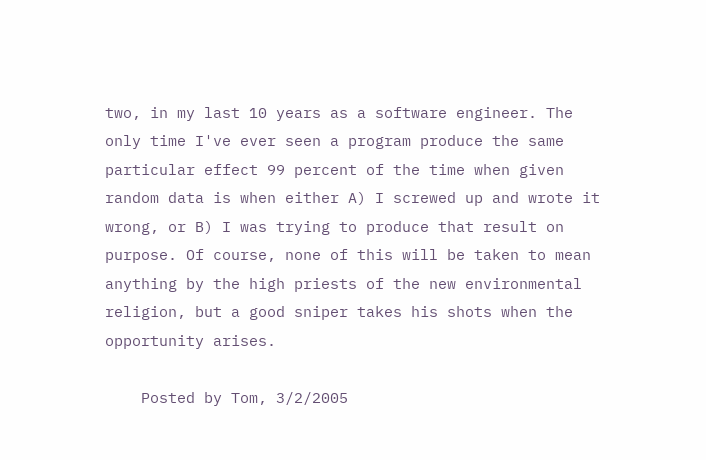two, in my last 10 years as a software engineer. The only time I've ever seen a program produce the same particular effect 99 percent of the time when given random data is when either A) I screwed up and wrote it wrong, or B) I was trying to produce that result on purpose. Of course, none of this will be taken to mean anything by the high priests of the new environmental religion, but a good sniper takes his shots when the opportunity arises.

    Posted by Tom, 3/2/2005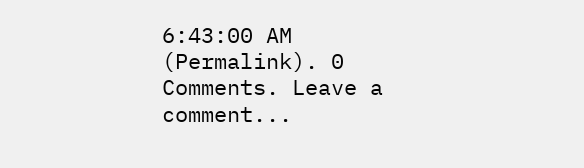6:43:00 AM (Permalink). 0 Comments. Leave a comment...